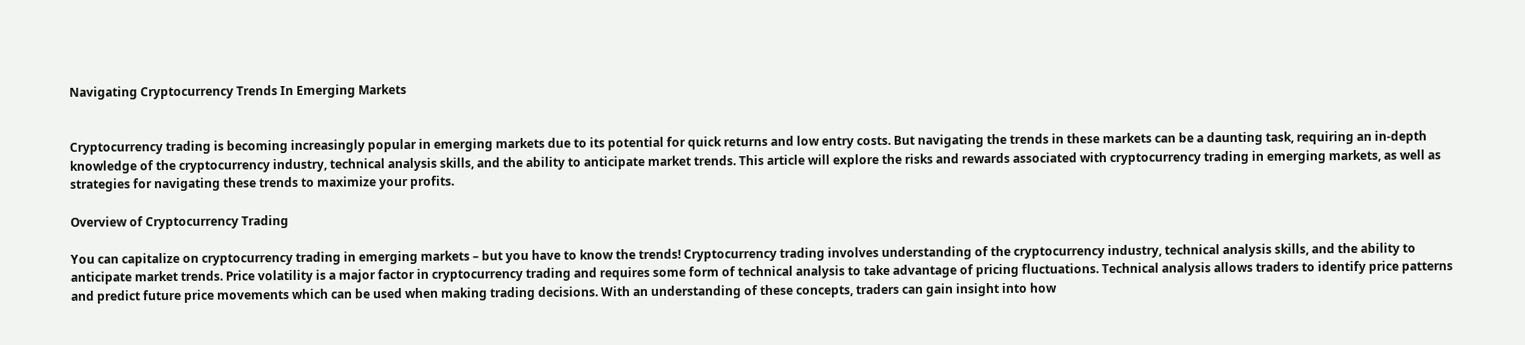Navigating Cryptocurrency Trends In Emerging Markets


Cryptocurrency trading is becoming increasingly popular in emerging markets due to its potential for quick returns and low entry costs. But navigating the trends in these markets can be a daunting task, requiring an in-depth knowledge of the cryptocurrency industry, technical analysis skills, and the ability to anticipate market trends. This article will explore the risks and rewards associated with cryptocurrency trading in emerging markets, as well as strategies for navigating these trends to maximize your profits.

Overview of Cryptocurrency Trading

You can capitalize on cryptocurrency trading in emerging markets – but you have to know the trends! Cryptocurrency trading involves understanding of the cryptocurrency industry, technical analysis skills, and the ability to anticipate market trends. Price volatility is a major factor in cryptocurrency trading and requires some form of technical analysis to take advantage of pricing fluctuations. Technical analysis allows traders to identify price patterns and predict future price movements which can be used when making trading decisions. With an understanding of these concepts, traders can gain insight into how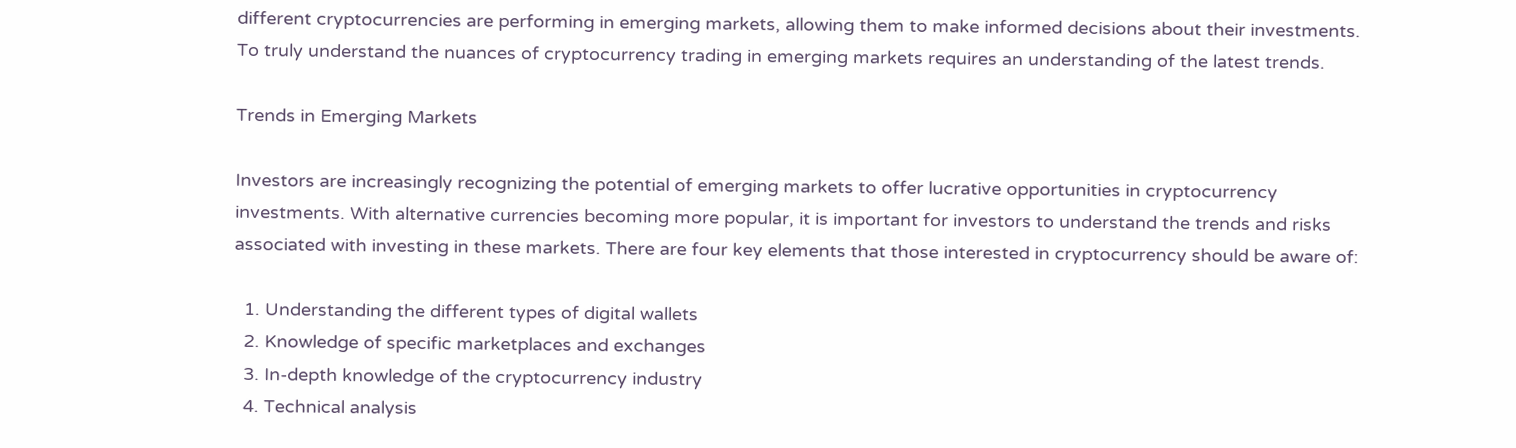different cryptocurrencies are performing in emerging markets, allowing them to make informed decisions about their investments. To truly understand the nuances of cryptocurrency trading in emerging markets requires an understanding of the latest trends.

Trends in Emerging Markets

Investors are increasingly recognizing the potential of emerging markets to offer lucrative opportunities in cryptocurrency investments. With alternative currencies becoming more popular, it is important for investors to understand the trends and risks associated with investing in these markets. There are four key elements that those interested in cryptocurrency should be aware of:

  1. Understanding the different types of digital wallets
  2. Knowledge of specific marketplaces and exchanges
  3. In-depth knowledge of the cryptocurrency industry
  4. Technical analysis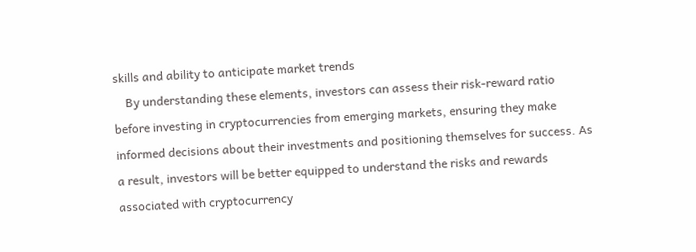skills and ability to anticipate market trends
    By understanding these elements, investors can assess their risk-reward ratio before investing in cryptocurrencies from emerging markets, ensuring they make informed decisions about their investments and positioning themselves for success. As a result, investors will be better equipped to understand the risks and rewards associated with cryptocurrency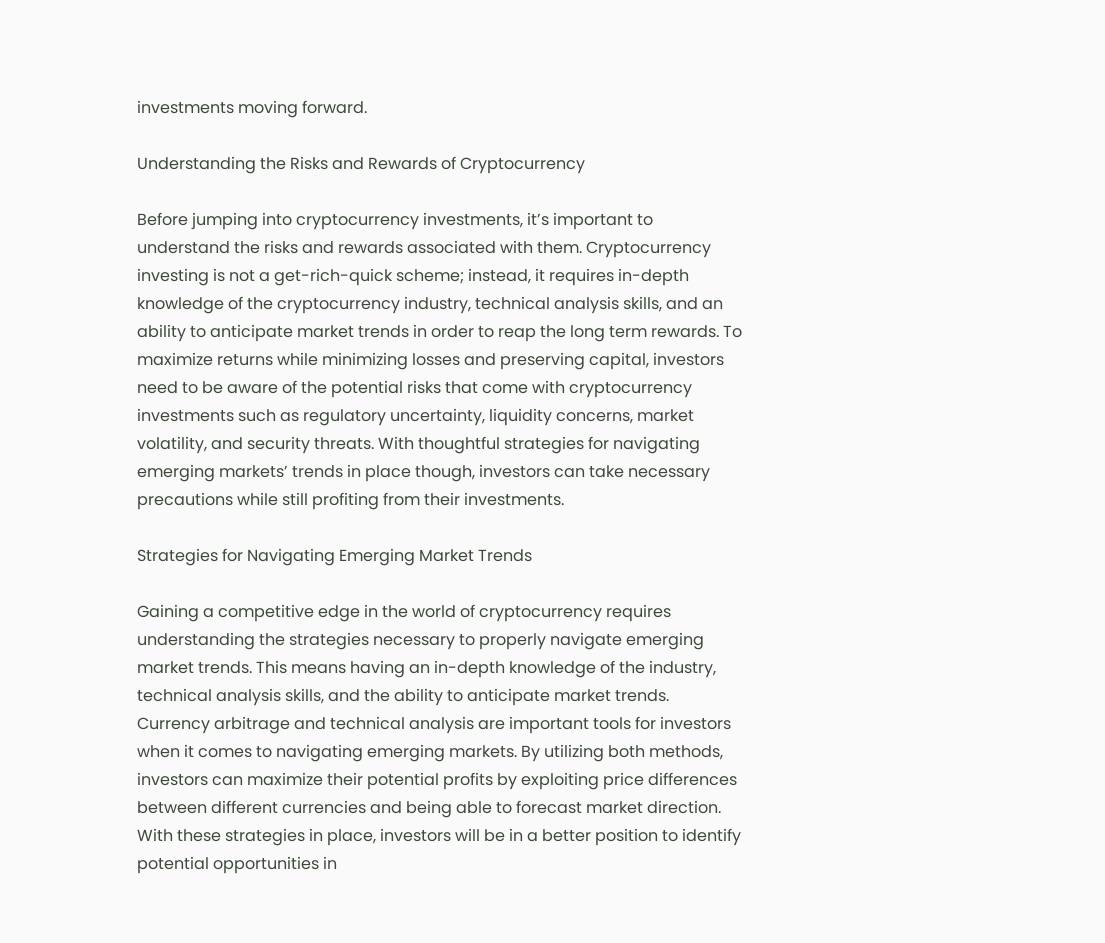investments moving forward.

Understanding the Risks and Rewards of Cryptocurrency

Before jumping into cryptocurrency investments, it’s important to understand the risks and rewards associated with them. Cryptocurrency investing is not a get-rich-quick scheme; instead, it requires in-depth knowledge of the cryptocurrency industry, technical analysis skills, and an ability to anticipate market trends in order to reap the long term rewards. To maximize returns while minimizing losses and preserving capital, investors need to be aware of the potential risks that come with cryptocurrency investments such as regulatory uncertainty, liquidity concerns, market volatility, and security threats. With thoughtful strategies for navigating emerging markets’ trends in place though, investors can take necessary precautions while still profiting from their investments.

Strategies for Navigating Emerging Market Trends

Gaining a competitive edge in the world of cryptocurrency requires understanding the strategies necessary to properly navigate emerging market trends. This means having an in-depth knowledge of the industry, technical analysis skills, and the ability to anticipate market trends. Currency arbitrage and technical analysis are important tools for investors when it comes to navigating emerging markets. By utilizing both methods, investors can maximize their potential profits by exploiting price differences between different currencies and being able to forecast market direction. With these strategies in place, investors will be in a better position to identify potential opportunities in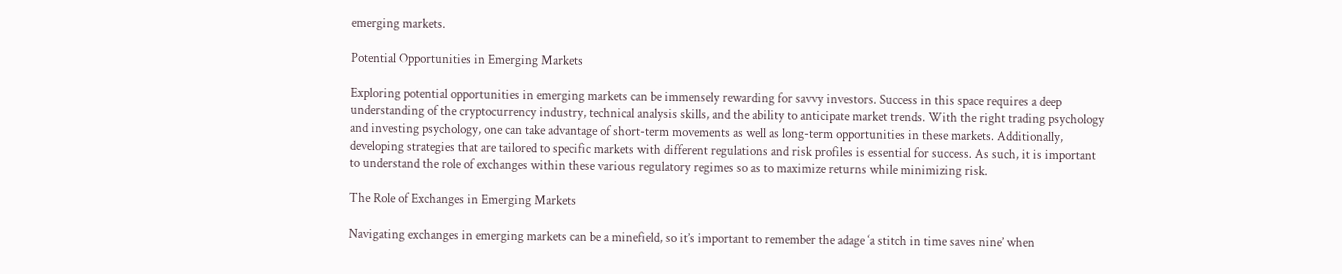emerging markets.

Potential Opportunities in Emerging Markets

Exploring potential opportunities in emerging markets can be immensely rewarding for savvy investors. Success in this space requires a deep understanding of the cryptocurrency industry, technical analysis skills, and the ability to anticipate market trends. With the right trading psychology and investing psychology, one can take advantage of short-term movements as well as long-term opportunities in these markets. Additionally, developing strategies that are tailored to specific markets with different regulations and risk profiles is essential for success. As such, it is important to understand the role of exchanges within these various regulatory regimes so as to maximize returns while minimizing risk.

The Role of Exchanges in Emerging Markets

Navigating exchanges in emerging markets can be a minefield, so it’s important to remember the adage ‘a stitch in time saves nine’ when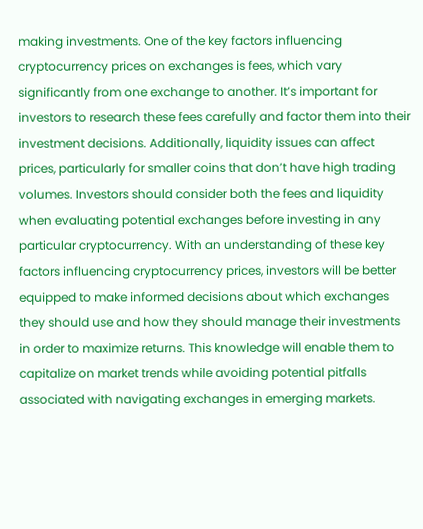making investments. One of the key factors influencing cryptocurrency prices on exchanges is fees, which vary significantly from one exchange to another. It’s important for investors to research these fees carefully and factor them into their investment decisions. Additionally, liquidity issues can affect prices, particularly for smaller coins that don’t have high trading volumes. Investors should consider both the fees and liquidity when evaluating potential exchanges before investing in any particular cryptocurrency. With an understanding of these key factors influencing cryptocurrency prices, investors will be better equipped to make informed decisions about which exchanges they should use and how they should manage their investments in order to maximize returns. This knowledge will enable them to capitalize on market trends while avoiding potential pitfalls associated with navigating exchanges in emerging markets.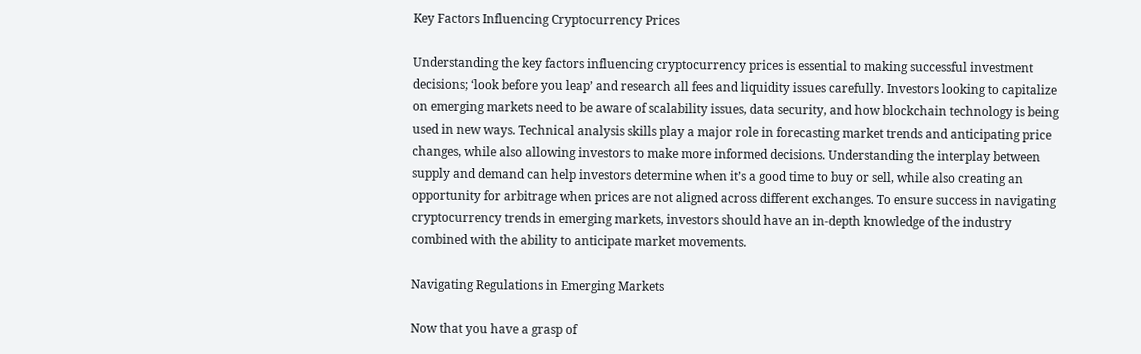Key Factors Influencing Cryptocurrency Prices

Understanding the key factors influencing cryptocurrency prices is essential to making successful investment decisions; ‘look before you leap’ and research all fees and liquidity issues carefully. Investors looking to capitalize on emerging markets need to be aware of scalability issues, data security, and how blockchain technology is being used in new ways. Technical analysis skills play a major role in forecasting market trends and anticipating price changes, while also allowing investors to make more informed decisions. Understanding the interplay between supply and demand can help investors determine when it’s a good time to buy or sell, while also creating an opportunity for arbitrage when prices are not aligned across different exchanges. To ensure success in navigating cryptocurrency trends in emerging markets, investors should have an in-depth knowledge of the industry combined with the ability to anticipate market movements.

Navigating Regulations in Emerging Markets

Now that you have a grasp of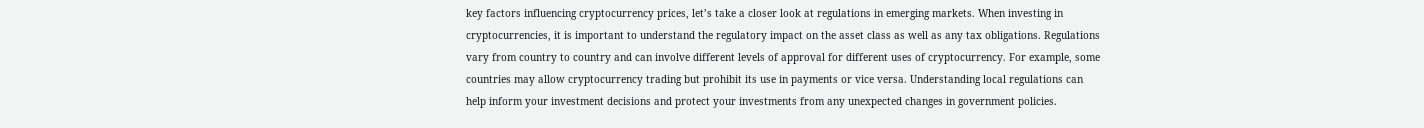key factors influencing cryptocurrency prices, let’s take a closer look at regulations in emerging markets. When investing in cryptocurrencies, it is important to understand the regulatory impact on the asset class as well as any tax obligations. Regulations vary from country to country and can involve different levels of approval for different uses of cryptocurrency. For example, some countries may allow cryptocurrency trading but prohibit its use in payments or vice versa. Understanding local regulations can help inform your investment decisions and protect your investments from any unexpected changes in government policies.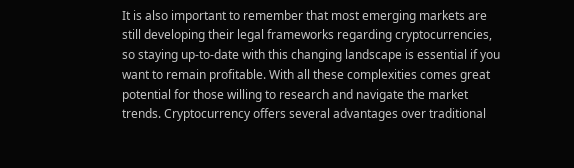It is also important to remember that most emerging markets are still developing their legal frameworks regarding cryptocurrencies, so staying up-to-date with this changing landscape is essential if you want to remain profitable. With all these complexities comes great potential for those willing to research and navigate the market trends. Cryptocurrency offers several advantages over traditional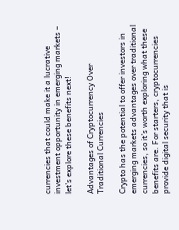currencies that could make it a lucrative investment opportunity in emerging markets – let’s explore these benefits next!

Advantages of Cryptocurrency Over Traditional Currencies

Crypto has the potential to offer investors in emerging markets advantages over traditional currencies, so it’s worth exploring what these benefits are. For starters, cryptocurrencies provide digital security that is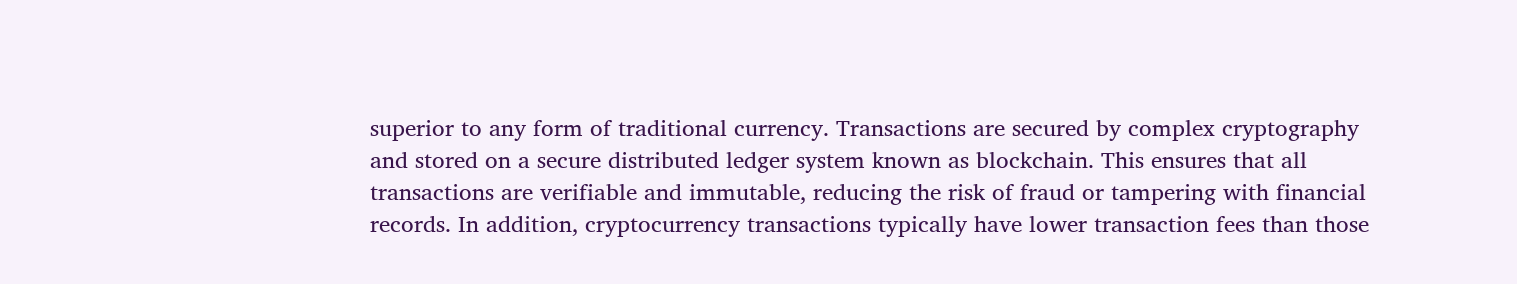superior to any form of traditional currency. Transactions are secured by complex cryptography and stored on a secure distributed ledger system known as blockchain. This ensures that all transactions are verifiable and immutable, reducing the risk of fraud or tampering with financial records. In addition, cryptocurrency transactions typically have lower transaction fees than those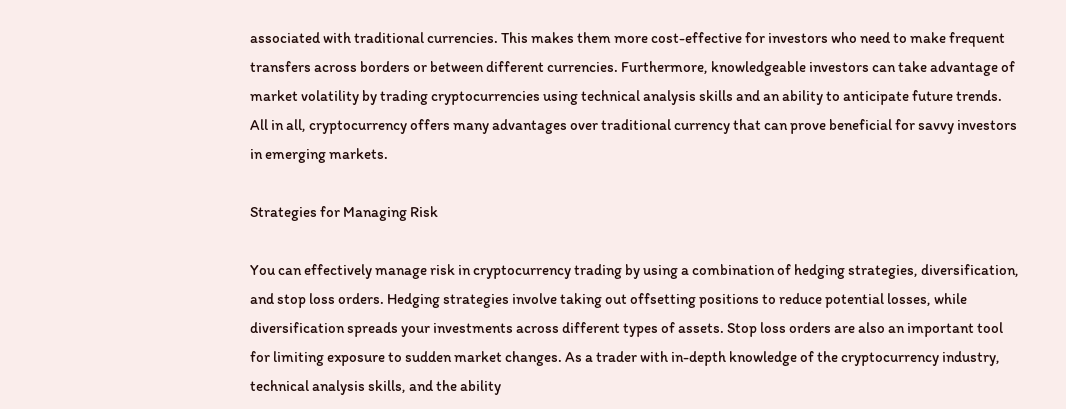associated with traditional currencies. This makes them more cost-effective for investors who need to make frequent transfers across borders or between different currencies. Furthermore, knowledgeable investors can take advantage of market volatility by trading cryptocurrencies using technical analysis skills and an ability to anticipate future trends. All in all, cryptocurrency offers many advantages over traditional currency that can prove beneficial for savvy investors in emerging markets.

Strategies for Managing Risk

You can effectively manage risk in cryptocurrency trading by using a combination of hedging strategies, diversification, and stop loss orders. Hedging strategies involve taking out offsetting positions to reduce potential losses, while diversification spreads your investments across different types of assets. Stop loss orders are also an important tool for limiting exposure to sudden market changes. As a trader with in-depth knowledge of the cryptocurrency industry, technical analysis skills, and the ability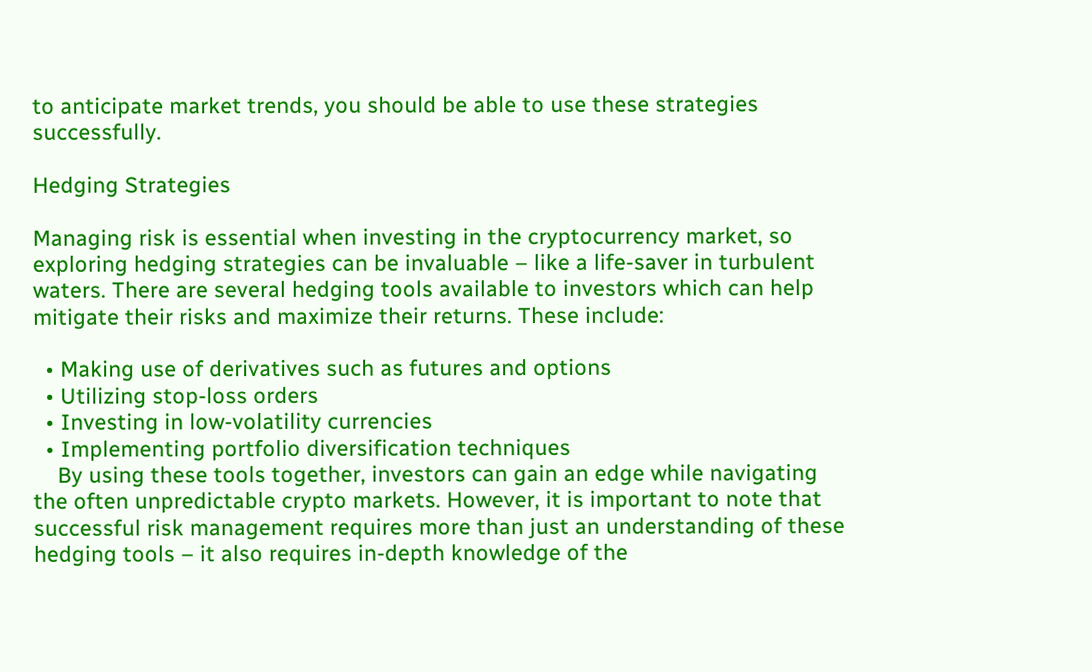to anticipate market trends, you should be able to use these strategies successfully.

Hedging Strategies

Managing risk is essential when investing in the cryptocurrency market, so exploring hedging strategies can be invaluable – like a life-saver in turbulent waters. There are several hedging tools available to investors which can help mitigate their risks and maximize their returns. These include:

  • Making use of derivatives such as futures and options
  • Utilizing stop-loss orders
  • Investing in low-volatility currencies
  • Implementing portfolio diversification techniques
    By using these tools together, investors can gain an edge while navigating the often unpredictable crypto markets. However, it is important to note that successful risk management requires more than just an understanding of these hedging tools – it also requires in-depth knowledge of the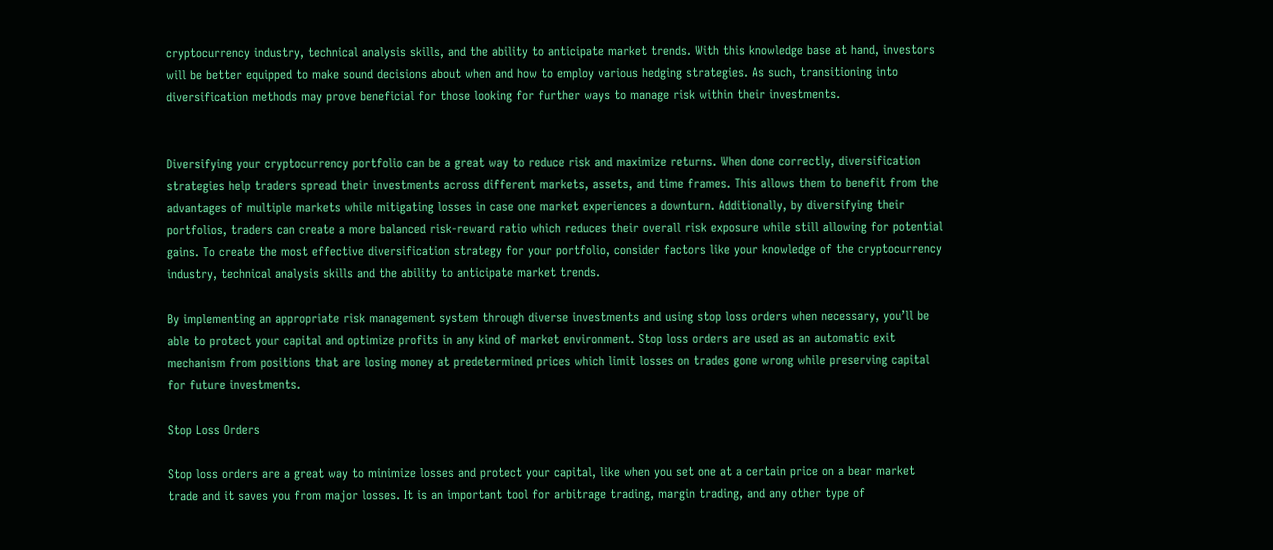cryptocurrency industry, technical analysis skills, and the ability to anticipate market trends. With this knowledge base at hand, investors will be better equipped to make sound decisions about when and how to employ various hedging strategies. As such, transitioning into diversification methods may prove beneficial for those looking for further ways to manage risk within their investments.


Diversifying your cryptocurrency portfolio can be a great way to reduce risk and maximize returns. When done correctly, diversification strategies help traders spread their investments across different markets, assets, and time frames. This allows them to benefit from the advantages of multiple markets while mitigating losses in case one market experiences a downturn. Additionally, by diversifying their portfolios, traders can create a more balanced risk-reward ratio which reduces their overall risk exposure while still allowing for potential gains. To create the most effective diversification strategy for your portfolio, consider factors like your knowledge of the cryptocurrency industry, technical analysis skills and the ability to anticipate market trends.

By implementing an appropriate risk management system through diverse investments and using stop loss orders when necessary, you’ll be able to protect your capital and optimize profits in any kind of market environment. Stop loss orders are used as an automatic exit mechanism from positions that are losing money at predetermined prices which limit losses on trades gone wrong while preserving capital for future investments.

Stop Loss Orders

Stop loss orders are a great way to minimize losses and protect your capital, like when you set one at a certain price on a bear market trade and it saves you from major losses. It is an important tool for arbitrage trading, margin trading, and any other type of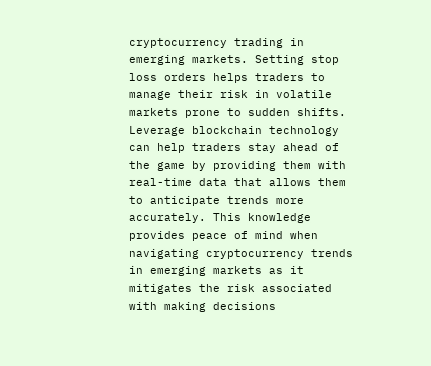cryptocurrency trading in emerging markets. Setting stop loss orders helps traders to manage their risk in volatile markets prone to sudden shifts. Leverage blockchain technology can help traders stay ahead of the game by providing them with real-time data that allows them to anticipate trends more accurately. This knowledge provides peace of mind when navigating cryptocurrency trends in emerging markets as it mitigates the risk associated with making decisions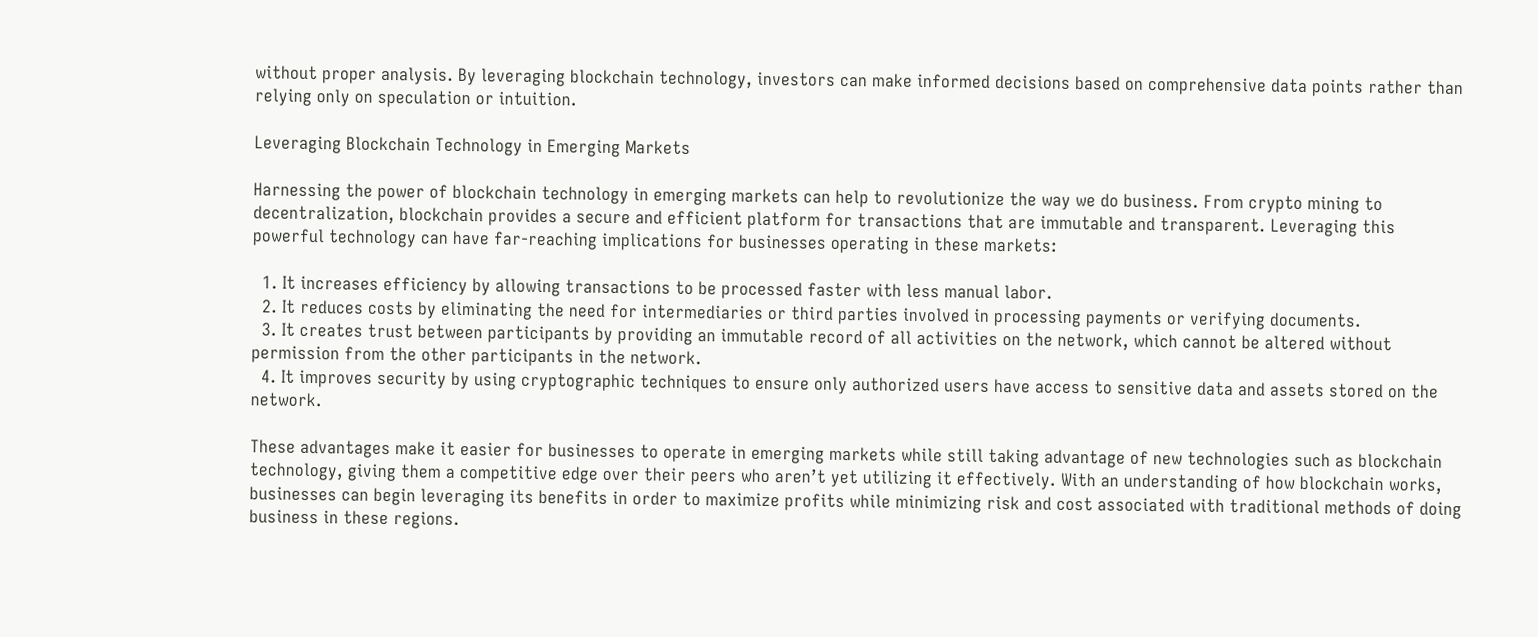without proper analysis. By leveraging blockchain technology, investors can make informed decisions based on comprehensive data points rather than relying only on speculation or intuition.

Leveraging Blockchain Technology in Emerging Markets

Harnessing the power of blockchain technology in emerging markets can help to revolutionize the way we do business. From crypto mining to decentralization, blockchain provides a secure and efficient platform for transactions that are immutable and transparent. Leveraging this powerful technology can have far-reaching implications for businesses operating in these markets:

  1. It increases efficiency by allowing transactions to be processed faster with less manual labor.
  2. It reduces costs by eliminating the need for intermediaries or third parties involved in processing payments or verifying documents.
  3. It creates trust between participants by providing an immutable record of all activities on the network, which cannot be altered without permission from the other participants in the network.
  4. It improves security by using cryptographic techniques to ensure only authorized users have access to sensitive data and assets stored on the network.

These advantages make it easier for businesses to operate in emerging markets while still taking advantage of new technologies such as blockchain technology, giving them a competitive edge over their peers who aren’t yet utilizing it effectively. With an understanding of how blockchain works, businesses can begin leveraging its benefits in order to maximize profits while minimizing risk and cost associated with traditional methods of doing business in these regions.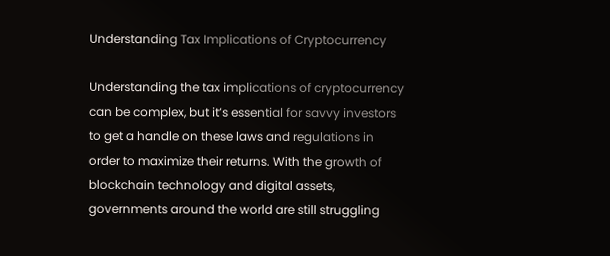Understanding Tax Implications of Cryptocurrency

Understanding the tax implications of cryptocurrency can be complex, but it’s essential for savvy investors to get a handle on these laws and regulations in order to maximize their returns. With the growth of blockchain technology and digital assets, governments around the world are still struggling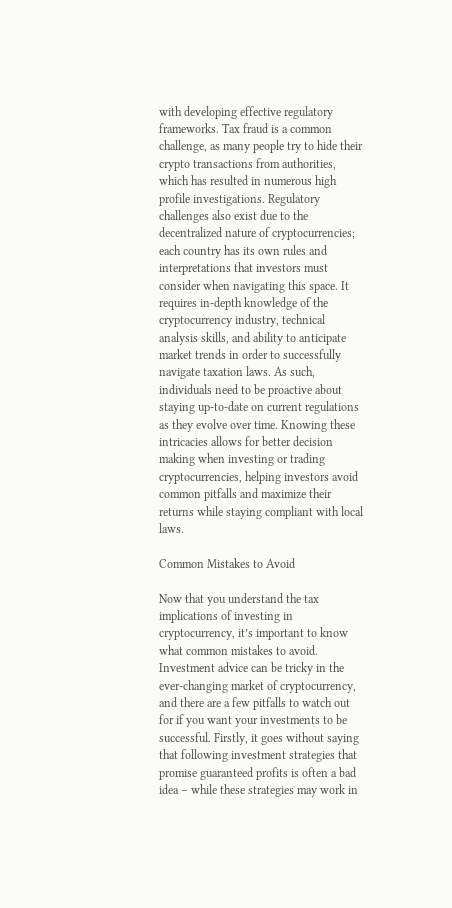with developing effective regulatory frameworks. Tax fraud is a common challenge, as many people try to hide their crypto transactions from authorities, which has resulted in numerous high profile investigations. Regulatory challenges also exist due to the decentralized nature of cryptocurrencies; each country has its own rules and interpretations that investors must consider when navigating this space. It requires in-depth knowledge of the cryptocurrency industry, technical analysis skills, and ability to anticipate market trends in order to successfully navigate taxation laws. As such, individuals need to be proactive about staying up-to-date on current regulations as they evolve over time. Knowing these intricacies allows for better decision making when investing or trading cryptocurrencies, helping investors avoid common pitfalls and maximize their returns while staying compliant with local laws.

Common Mistakes to Avoid

Now that you understand the tax implications of investing in cryptocurrency, it’s important to know what common mistakes to avoid. Investment advice can be tricky in the ever-changing market of cryptocurrency, and there are a few pitfalls to watch out for if you want your investments to be successful. Firstly, it goes without saying that following investment strategies that promise guaranteed profits is often a bad idea – while these strategies may work in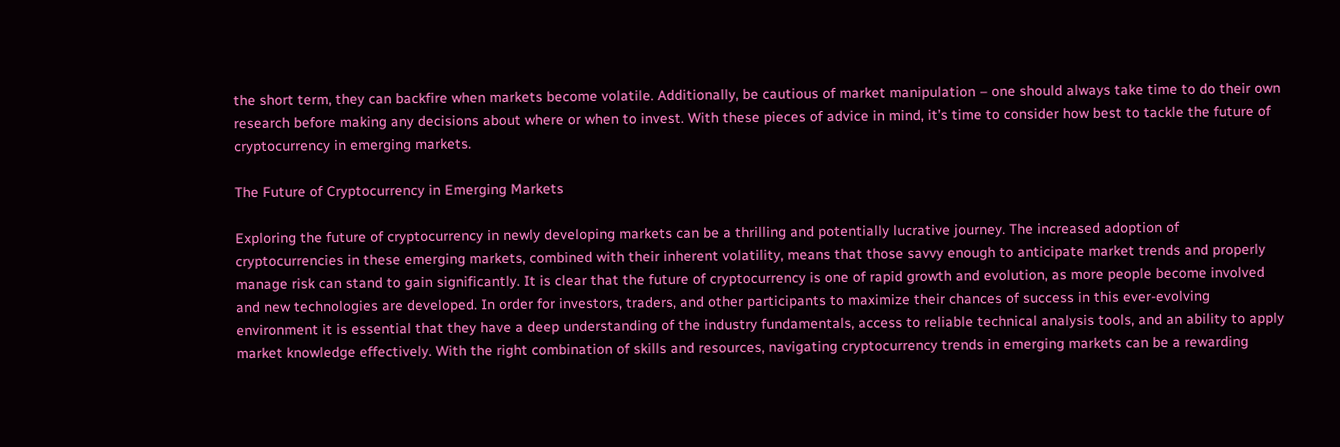the short term, they can backfire when markets become volatile. Additionally, be cautious of market manipulation – one should always take time to do their own research before making any decisions about where or when to invest. With these pieces of advice in mind, it’s time to consider how best to tackle the future of cryptocurrency in emerging markets.

The Future of Cryptocurrency in Emerging Markets

Exploring the future of cryptocurrency in newly developing markets can be a thrilling and potentially lucrative journey. The increased adoption of cryptocurrencies in these emerging markets, combined with their inherent volatility, means that those savvy enough to anticipate market trends and properly manage risk can stand to gain significantly. It is clear that the future of cryptocurrency is one of rapid growth and evolution, as more people become involved and new technologies are developed. In order for investors, traders, and other participants to maximize their chances of success in this ever-evolving environment it is essential that they have a deep understanding of the industry fundamentals, access to reliable technical analysis tools, and an ability to apply market knowledge effectively. With the right combination of skills and resources, navigating cryptocurrency trends in emerging markets can be a rewarding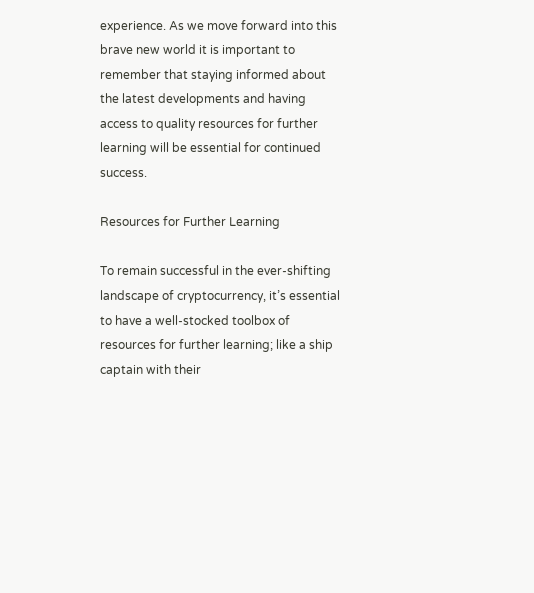experience. As we move forward into this brave new world it is important to remember that staying informed about the latest developments and having access to quality resources for further learning will be essential for continued success.

Resources for Further Learning

To remain successful in the ever-shifting landscape of cryptocurrency, it’s essential to have a well-stocked toolbox of resources for further learning; like a ship captain with their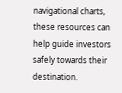navigational charts, these resources can help guide investors safely towards their destination.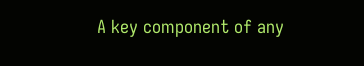A key component of any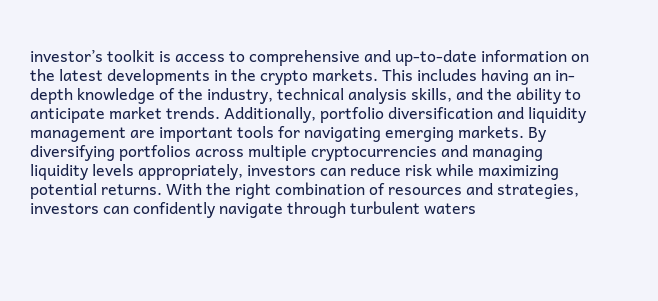investor’s toolkit is access to comprehensive and up-to-date information on the latest developments in the crypto markets. This includes having an in-depth knowledge of the industry, technical analysis skills, and the ability to anticipate market trends. Additionally, portfolio diversification and liquidity management are important tools for navigating emerging markets. By diversifying portfolios across multiple cryptocurrencies and managing liquidity levels appropriately, investors can reduce risk while maximizing potential returns. With the right combination of resources and strategies, investors can confidently navigate through turbulent waters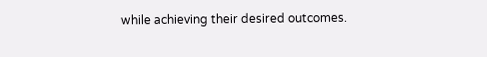while achieving their desired outcomes.